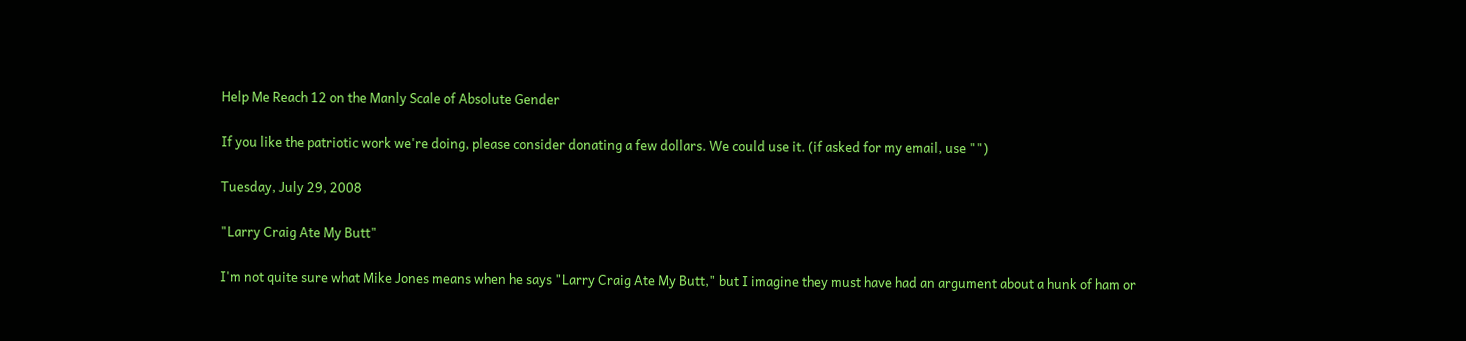Help Me Reach 12 on the Manly Scale of Absolute Gender

If you like the patriotic work we're doing, please consider donating a few dollars. We could use it. (if asked for my email, use "")

Tuesday, July 29, 2008

"Larry Craig Ate My Butt"

I'm not quite sure what Mike Jones means when he says "Larry Craig Ate My Butt," but I imagine they must have had an argument about a hunk of ham or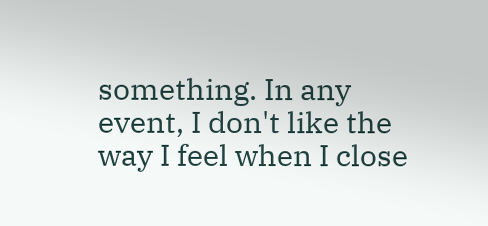something. In any event, I don't like the way I feel when I close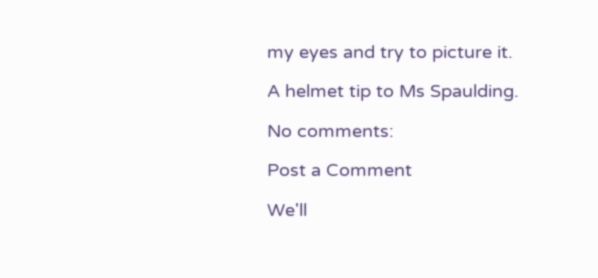my eyes and try to picture it.

A helmet tip to Ms Spaulding.

No comments:

Post a Comment

We'll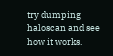try dumping haloscan and see how it works.